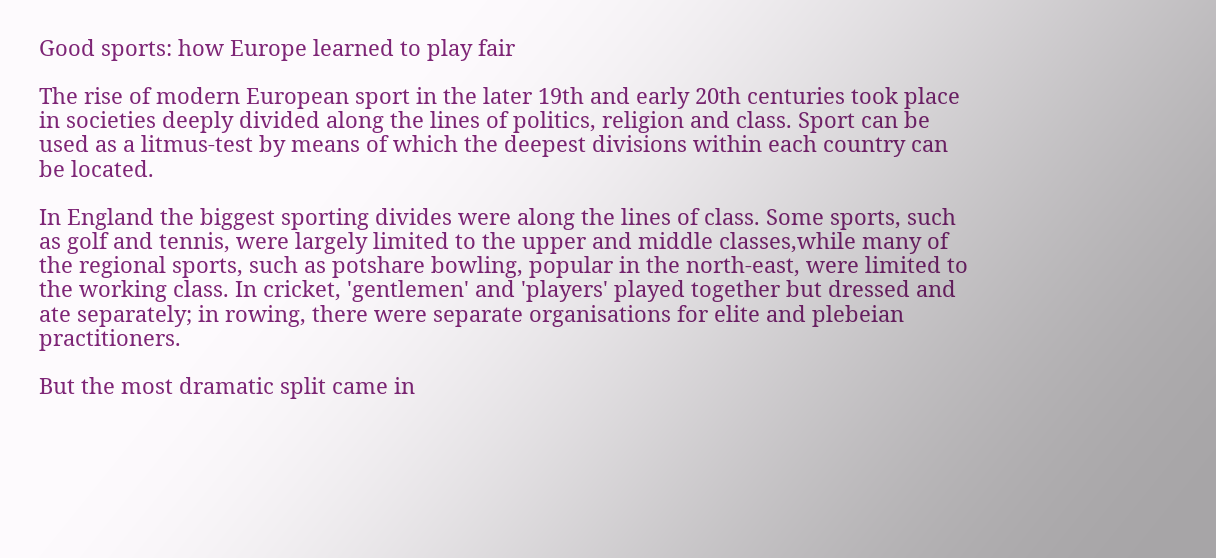Good sports: how Europe learned to play fair

The rise of modern European sport in the later 19th and early 20th centuries took place in societies deeply divided along the lines of politics, religion and class. Sport can be used as a litmus-test by means of which the deepest divisions within each country can be located.

In England the biggest sporting divides were along the lines of class. Some sports, such as golf and tennis, were largely limited to the upper and middle classes,while many of the regional sports, such as potshare bowling, popular in the north-east, were limited to the working class. In cricket, 'gentlemen' and 'players' played together but dressed and ate separately; in rowing, there were separate organisations for elite and plebeian practitioners.

But the most dramatic split came in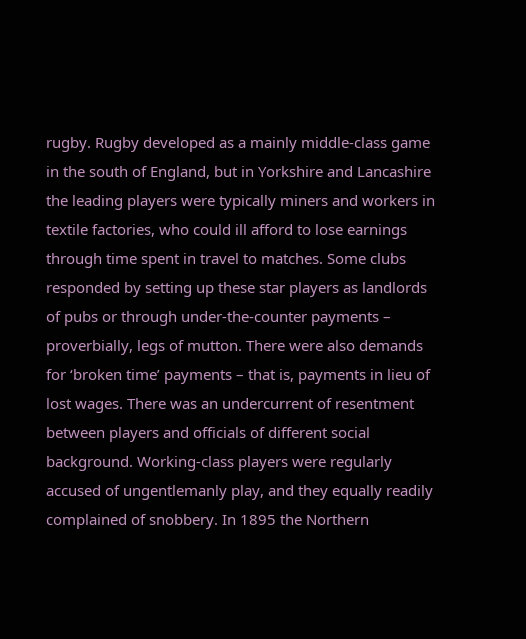rugby. Rugby developed as a mainly middle-class game in the south of England, but in Yorkshire and Lancashire the leading players were typically miners and workers in textile factories, who could ill afford to lose earnings through time spent in travel to matches. Some clubs responded by setting up these star players as landlords of pubs or through under-the-counter payments – proverbially, legs of mutton. There were also demands for ‘broken time’ payments – that is, payments in lieu of lost wages. There was an undercurrent of resentment between players and officials of different social background. Working-class players were regularly accused of ungentlemanly play, and they equally readily complained of snobbery. In 1895 the Northern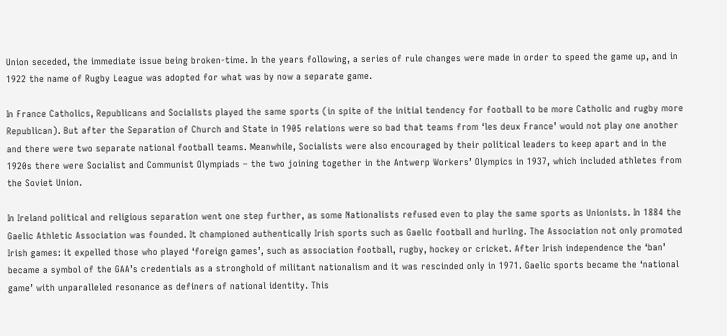Union seceded, the immediate issue being broken-time. In the years following, a series of rule changes were made in order to speed the game up, and in 1922 the name of Rugby League was adopted for what was by now a separate game.

In France Catholics, Republicans and Socialists played the same sports (in spite of the initial tendency for football to be more Catholic and rugby more Republican). But after the Separation of Church and State in 1905 relations were so bad that teams from ‘les deux France’ would not play one another and there were two separate national football teams. Meanwhile, Socialists were also encouraged by their political leaders to keep apart and in the 1920s there were Socialist and Communist Olympiads – the two joining together in the Antwerp Workers’ Olympics in 1937, which included athletes from the Soviet Union.

In Ireland political and religious separation went one step further, as some Nationalists refused even to play the same sports as Unionists. In 1884 the Gaelic Athletic Association was founded. It championed authentically Irish sports such as Gaelic football and hurling. The Association not only promoted Irish games: it expelled those who played ‘foreign games’, such as association football, rugby, hockey or cricket. After Irish independence the ‘ban’ became a symbol of the GAA’s credentials as a stronghold of militant nationalism and it was rescinded only in 1971. Gaelic sports became the ‘national game’ with unparalleled resonance as definers of national identity. This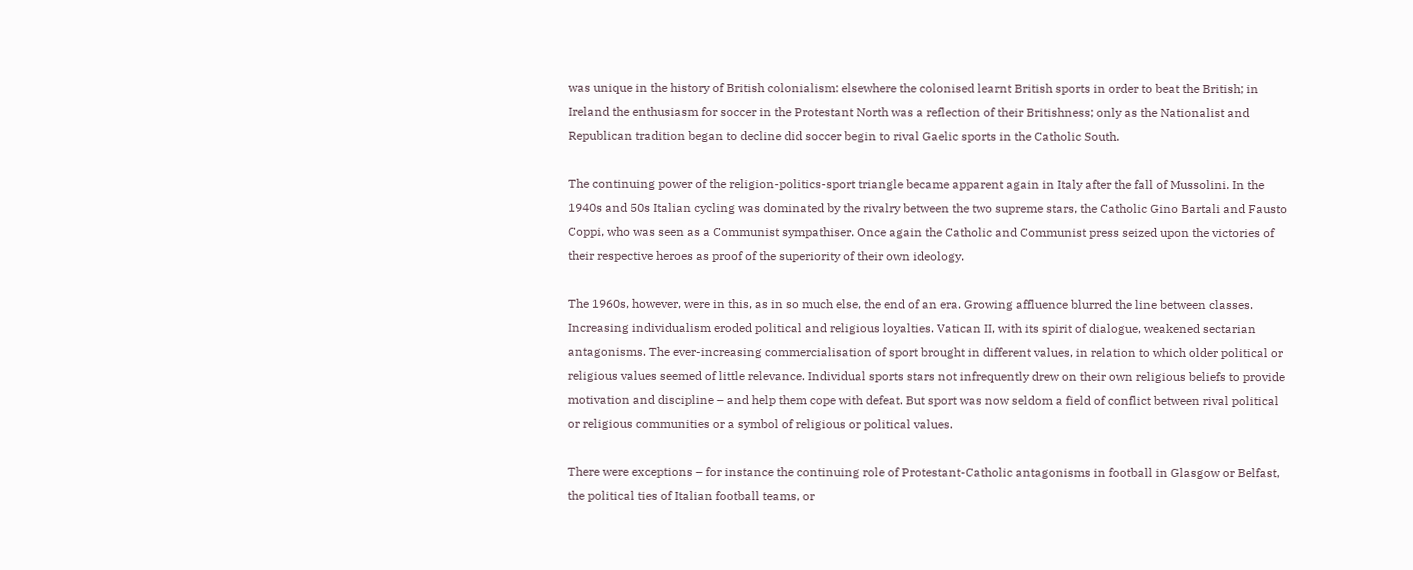was unique in the history of British colonialism: elsewhere the colonised learnt British sports in order to beat the British; in Ireland the enthusiasm for soccer in the Protestant North was a reflection of their Britishness; only as the Nationalist and Republican tradition began to decline did soccer begin to rival Gaelic sports in the Catholic South.

The continuing power of the religion-politics-sport triangle became apparent again in Italy after the fall of Mussolini. In the 1940s and 50s Italian cycling was dominated by the rivalry between the two supreme stars, the Catholic Gino Bartali and Fausto Coppi, who was seen as a Communist sympathiser. Once again the Catholic and Communist press seized upon the victories of their respective heroes as proof of the superiority of their own ideology.

The 1960s, however, were in this, as in so much else, the end of an era. Growing affluence blurred the line between classes. Increasing individualism eroded political and religious loyalties. Vatican II, with its spirit of dialogue, weakened sectarian antagonisms. The ever-increasing commercialisation of sport brought in different values, in relation to which older political or religious values seemed of little relevance. Individual sports stars not infrequently drew on their own religious beliefs to provide motivation and discipline – and help them cope with defeat. But sport was now seldom a field of conflict between rival political or religious communities or a symbol of religious or political values.

There were exceptions – for instance the continuing role of Protestant-Catholic antagonisms in football in Glasgow or Belfast, the political ties of Italian football teams, or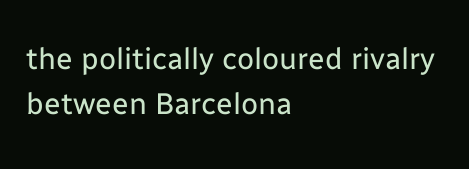the politically coloured rivalry between Barcelona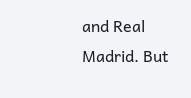and Real Madrid. But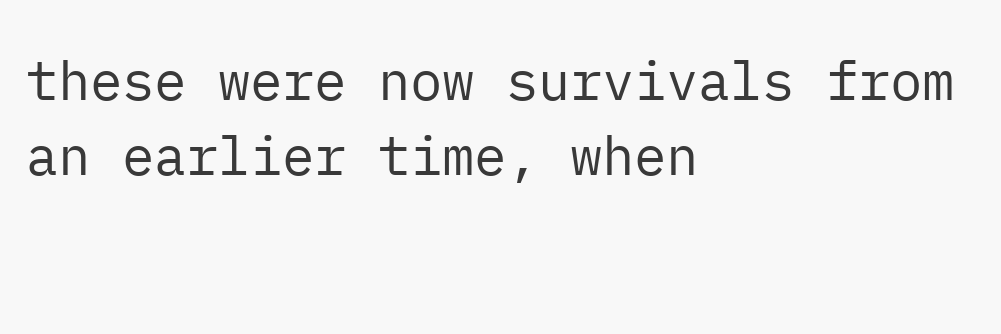these were now survivals from an earlier time, when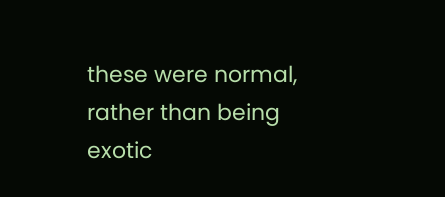these were normal, rather than being exotic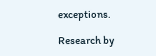exceptions.

Research by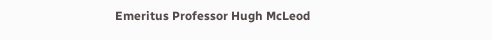Emeritus Professor Hugh McLeod